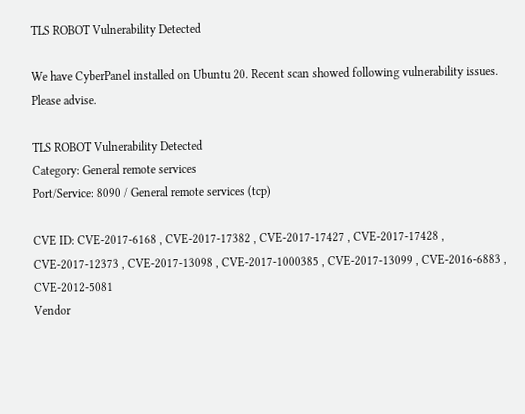TLS ROBOT Vulnerability Detected

We have CyberPanel installed on Ubuntu 20. Recent scan showed following vulnerability issues. Please advise.

TLS ROBOT Vulnerability Detected
Category: General remote services
Port/Service: 8090 / General remote services (tcp)

CVE ID: CVE-2017-6168 , CVE-2017-17382 , CVE-2017-17427 , CVE-2017-17428 , CVE-2017-12373 , CVE-2017-13098 , CVE-2017-1000385 , CVE-2017-13099 , CVE-2016-6883 , CVE-2012-5081
Vendor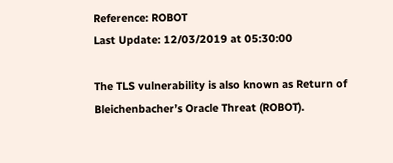Reference: ROBOT
Last Update: 12/03/2019 at 05:30:00

The TLS vulnerability is also known as Return of Bleichenbacher’s Oracle Threat (ROBOT).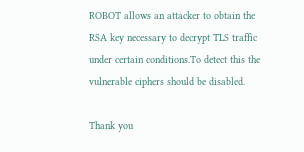ROBOT allows an attacker to obtain the RSA key necessary to decrypt TLS traffic under certain conditions.To detect this the vulnerable ciphers should be disabled.

Thank you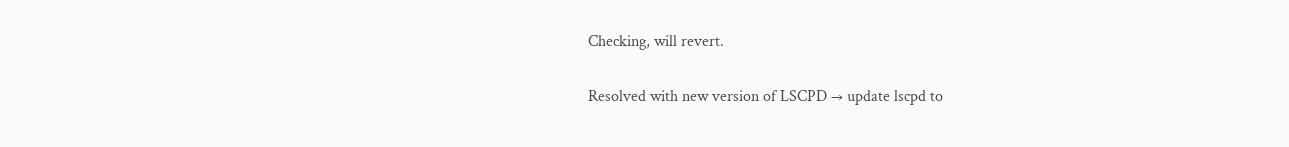Checking, will revert.

Resolved with new version of LSCPD → update lscpd to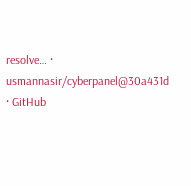resolve… · usmannasir/cyberpanel@30a431d · GitHub